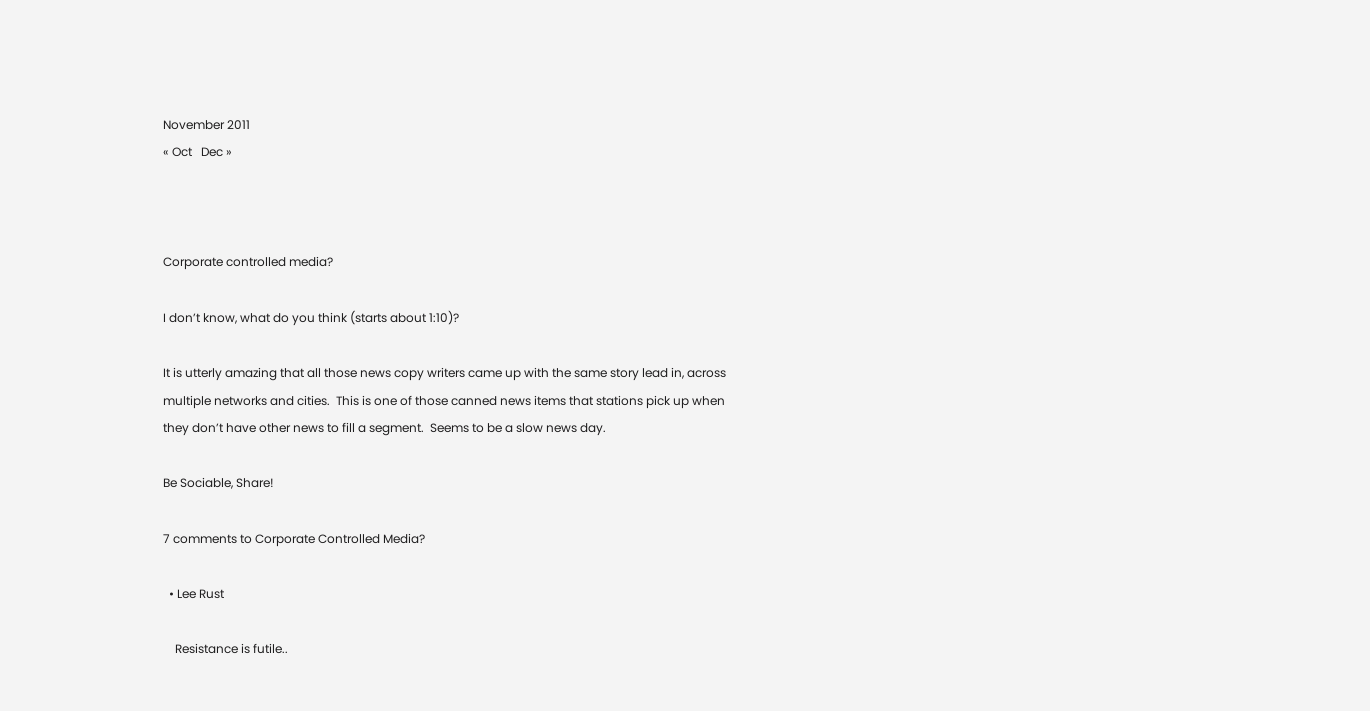November 2011
« Oct   Dec »



Corporate controlled media?

I don’t know, what do you think (starts about 1:10)?

It is utterly amazing that all those news copy writers came up with the same story lead in, across multiple networks and cities.  This is one of those canned news items that stations pick up when they don’t have other news to fill a segment.  Seems to be a slow news day.

Be Sociable, Share!

7 comments to Corporate Controlled Media?

  • Lee Rust

    Resistance is futile..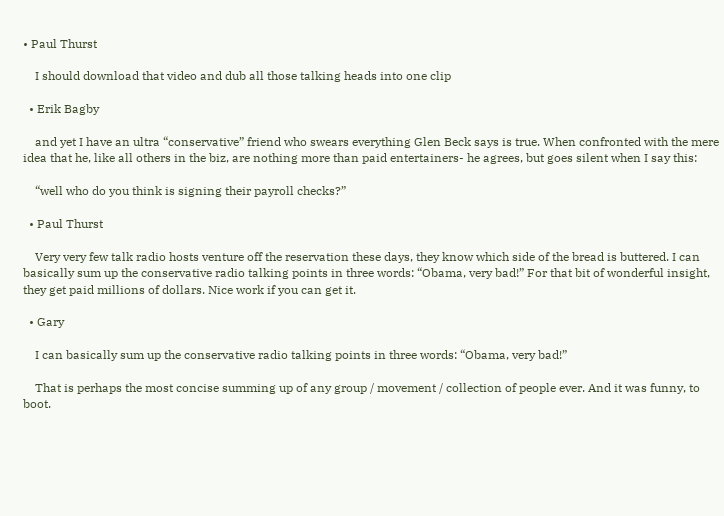• Paul Thurst

    I should download that video and dub all those talking heads into one clip

  • Erik Bagby

    and yet I have an ultra “conservative” friend who swears everything Glen Beck says is true. When confronted with the mere idea that he, like all others in the biz, are nothing more than paid entertainers- he agrees, but goes silent when I say this:

    “well who do you think is signing their payroll checks?”

  • Paul Thurst

    Very very few talk radio hosts venture off the reservation these days, they know which side of the bread is buttered. I can basically sum up the conservative radio talking points in three words: “Obama, very bad!” For that bit of wonderful insight, they get paid millions of dollars. Nice work if you can get it.

  • Gary

    I can basically sum up the conservative radio talking points in three words: “Obama, very bad!”

    That is perhaps the most concise summing up of any group / movement / collection of people ever. And it was funny, to boot.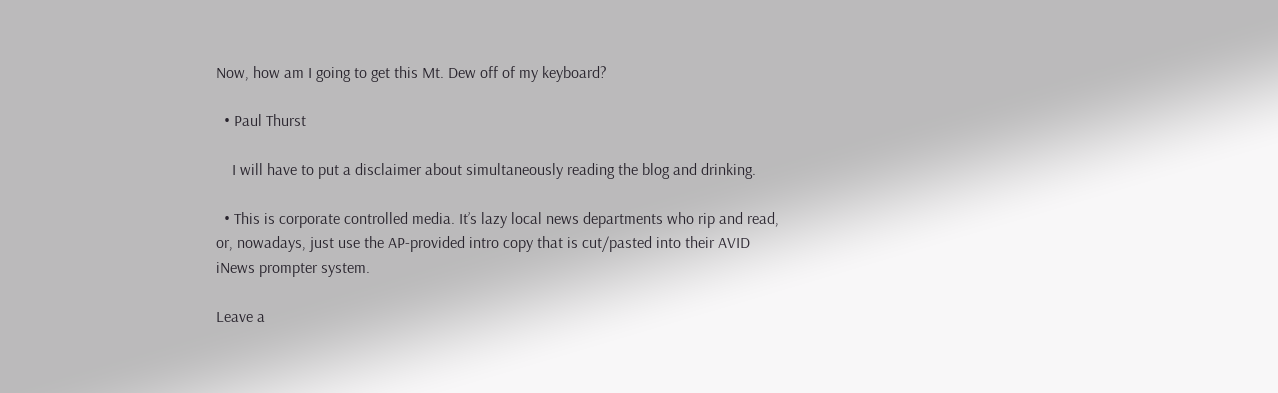Now, how am I going to get this Mt. Dew off of my keyboard?

  • Paul Thurst

    I will have to put a disclaimer about simultaneously reading the blog and drinking.

  • This is corporate controlled media. It’s lazy local news departments who rip and read, or, nowadays, just use the AP-provided intro copy that is cut/pasted into their AVID iNews prompter system.

Leave a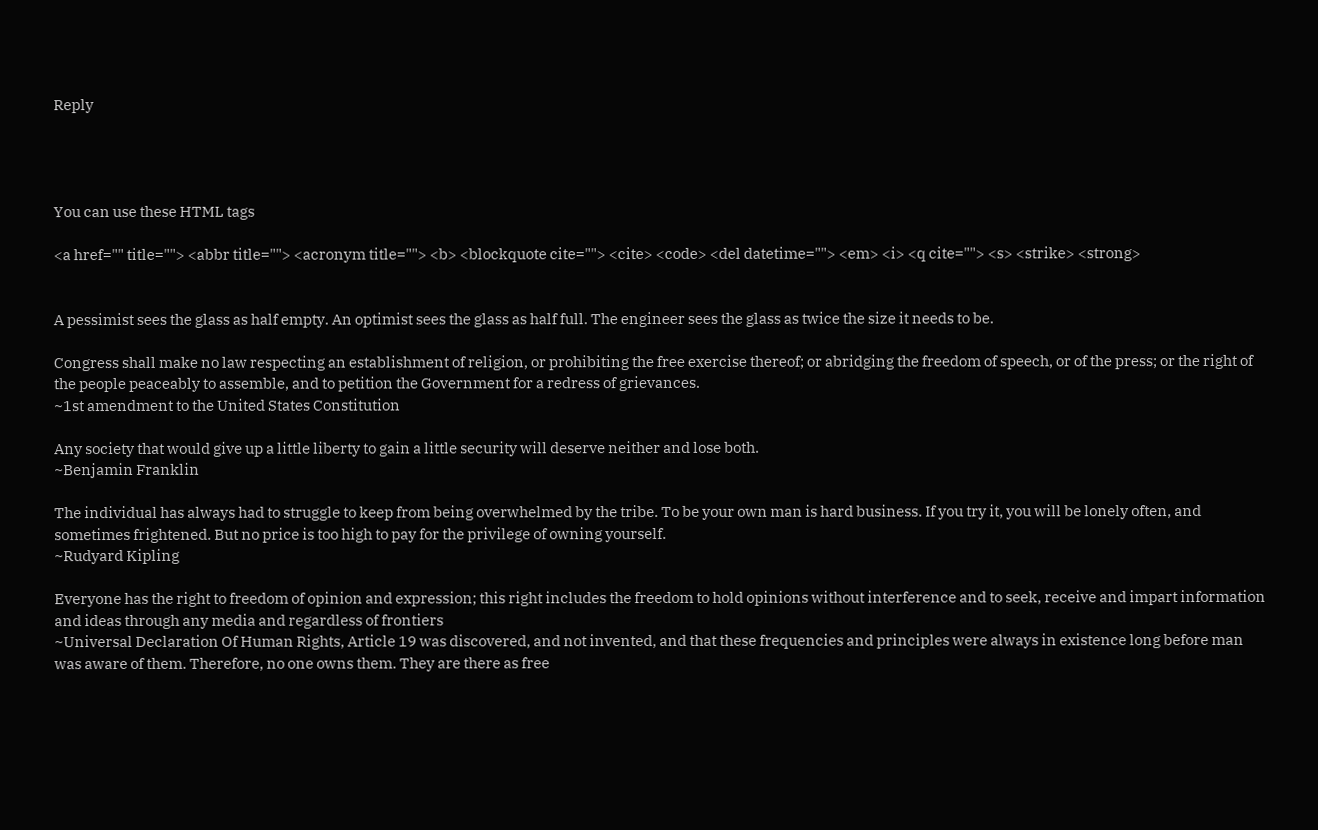Reply




You can use these HTML tags

<a href="" title=""> <abbr title=""> <acronym title=""> <b> <blockquote cite=""> <cite> <code> <del datetime=""> <em> <i> <q cite=""> <s> <strike> <strong>


A pessimist sees the glass as half empty. An optimist sees the glass as half full. The engineer sees the glass as twice the size it needs to be.

Congress shall make no law respecting an establishment of religion, or prohibiting the free exercise thereof; or abridging the freedom of speech, or of the press; or the right of the people peaceably to assemble, and to petition the Government for a redress of grievances.
~1st amendment to the United States Constitution

Any society that would give up a little liberty to gain a little security will deserve neither and lose both.
~Benjamin Franklin

The individual has always had to struggle to keep from being overwhelmed by the tribe. To be your own man is hard business. If you try it, you will be lonely often, and sometimes frightened. But no price is too high to pay for the privilege of owning yourself.
~Rudyard Kipling

Everyone has the right to freedom of opinion and expression; this right includes the freedom to hold opinions without interference and to seek, receive and impart information and ideas through any media and regardless of frontiers
~Universal Declaration Of Human Rights, Article 19 was discovered, and not invented, and that these frequencies and principles were always in existence long before man was aware of them. Therefore, no one owns them. They are there as free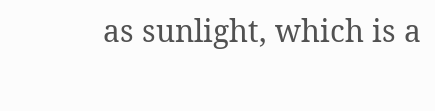as sunlight, which is a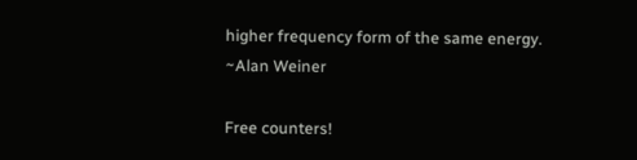higher frequency form of the same energy.
~Alan Weiner

Free counters!